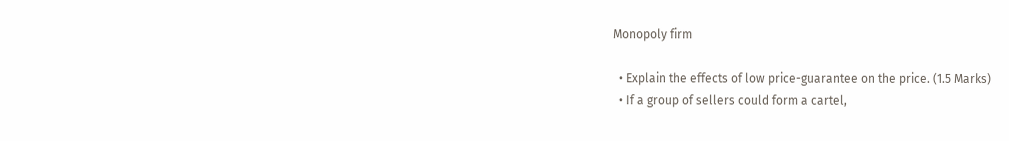Monopoly firm

  • Explain the effects of low price-guarantee on the price. (1.5 Marks)
  • If a group of sellers could form a cartel,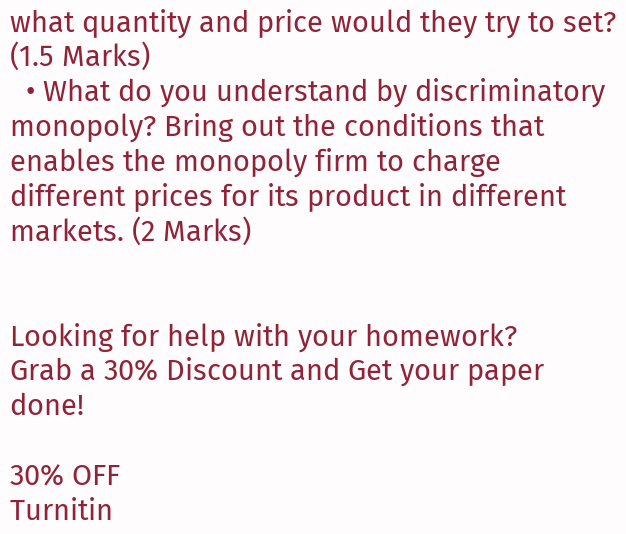what quantity and price would they try to set? (1.5 Marks)
  • What do you understand by discriminatory monopoly? Bring out the conditions that enables the monopoly firm to charge different prices for its product in different markets. (2 Marks)


Looking for help with your homework?
Grab a 30% Discount and Get your paper done!

30% OFF
Turnitin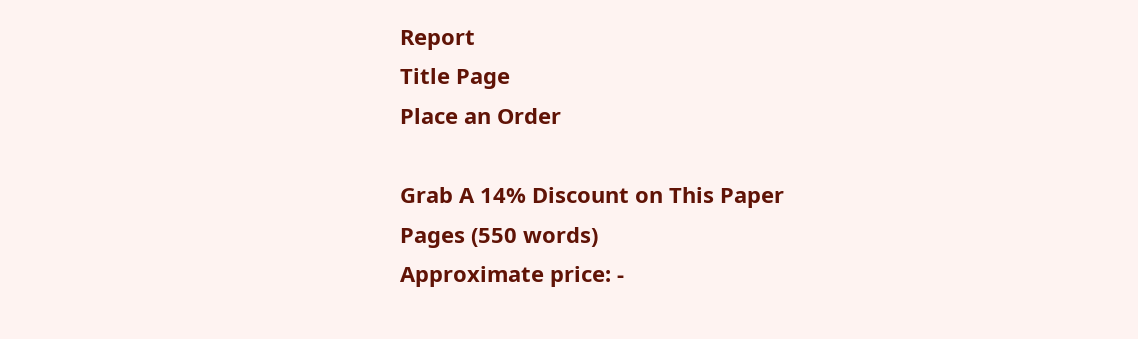Report
Title Page
Place an Order

Grab A 14% Discount on This Paper
Pages (550 words)
Approximate price: -